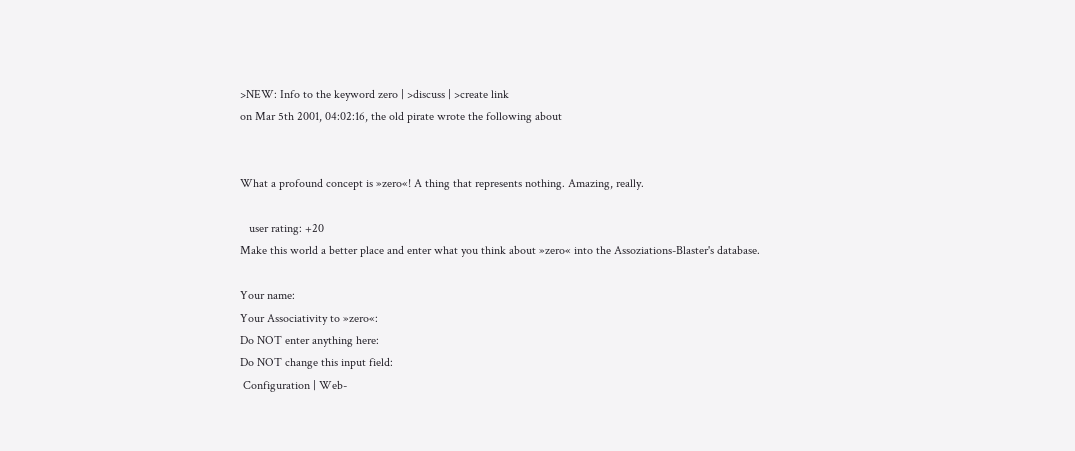>NEW: Info to the keyword zero | >discuss | >create link
on Mar 5th 2001, 04:02:16, the old pirate wrote the following about


What a profound concept is »zero«! A thing that represents nothing. Amazing, really.

   user rating: +20
Make this world a better place and enter what you think about »zero« into the Assoziations-Blaster's database.

Your name:
Your Associativity to »zero«:
Do NOT enter anything here:
Do NOT change this input field:
 Configuration | Web-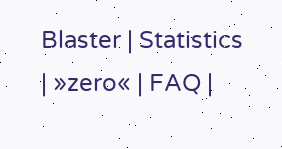Blaster | Statistics | »zero« | FAQ |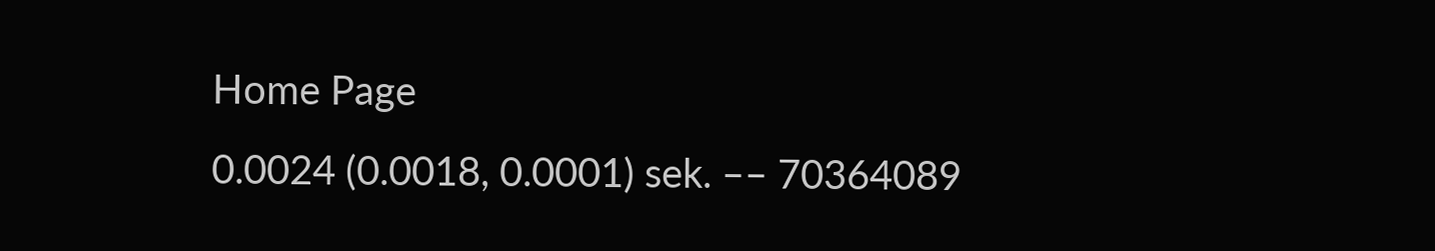Home Page
0.0024 (0.0018, 0.0001) sek. –– 70364089